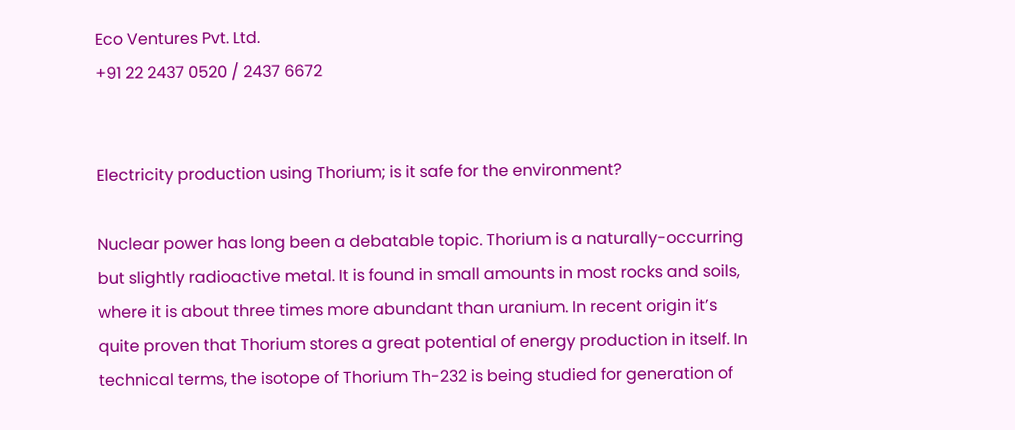Eco Ventures Pvt. Ltd.
+91 22 2437 0520 / 2437 6672


Electricity production using Thorium; is it safe for the environment?

Nuclear power has long been a debatable topic. Thorium is a naturally-occurring but slightly radioactive metal. It is found in small amounts in most rocks and soils, where it is about three times more abundant than uranium. In recent origin it’s quite proven that Thorium stores a great potential of energy production in itself. In technical terms, the isotope of Thorium Th-232 is being studied for generation of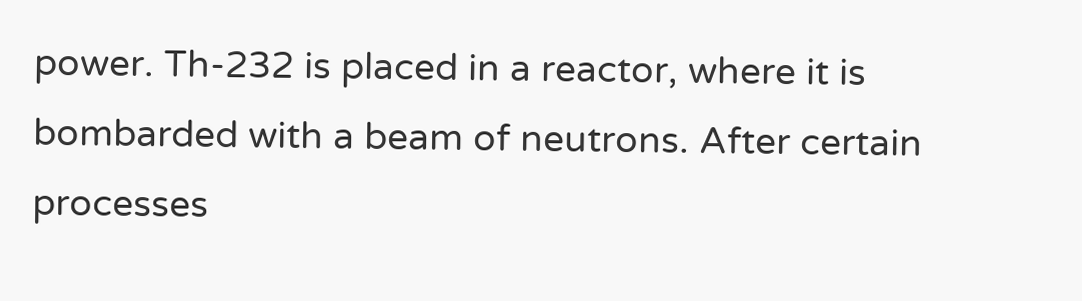power. Th-232 is placed in a reactor, where it is bombarded with a beam of neutrons. After certain processes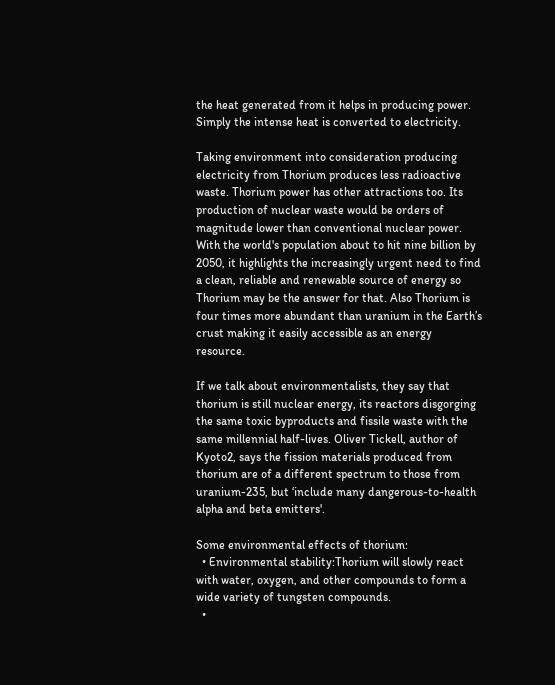the heat generated from it helps in producing power. Simply the intense heat is converted to electricity.

Taking environment into consideration producing electricity from Thorium produces less radioactive waste. Thorium power has other attractions too. Its production of nuclear waste would be orders of magnitude lower than conventional nuclear power. With the world's population about to hit nine billion by 2050, it highlights the increasingly urgent need to find a clean, reliable and renewable source of energy so Thorium may be the answer for that. Also Thorium is four times more abundant than uranium in the Earth’s crust making it easily accessible as an energy resource.

If we talk about environmentalists, they say that thorium is still nuclear energy, its reactors disgorging the same toxic byproducts and fissile waste with the same millennial half-lives. Oliver Tickell, author of Kyoto2, says the fission materials produced from thorium are of a different spectrum to those from uranium-235, but ‘include many dangerous-to-health alpha and beta emitters'.

Some environmental effects of thorium:
  • Environmental stability:Thorium will slowly react with water, oxygen, and other compounds to form a wide variety of tungsten compounds.
  •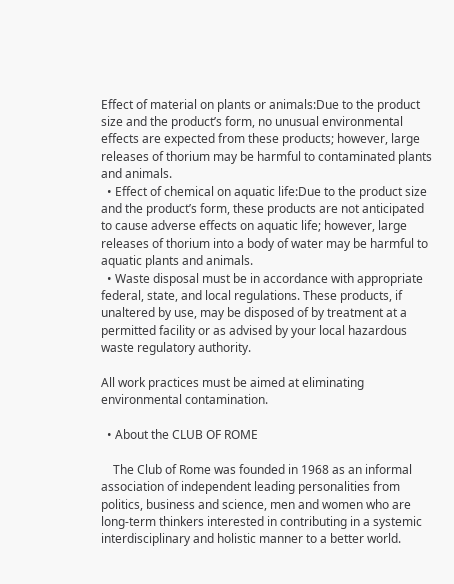Effect of material on plants or animals:Due to the product size and the product’s form, no unusual environmental effects are expected from these products; however, large releases of thorium may be harmful to contaminated plants and animals.
  • Effect of chemical on aquatic life:Due to the product size and the product’s form, these products are not anticipated to cause adverse effects on aquatic life; however, large releases of thorium into a body of water may be harmful to aquatic plants and animals.
  • Waste disposal must be in accordance with appropriate federal, state, and local regulations. These products, if unaltered by use, may be disposed of by treatment at a permitted facility or as advised by your local hazardous waste regulatory authority.

All work practices must be aimed at eliminating environmental contamination.

  • About the CLUB OF ROME

    The Club of Rome was founded in 1968 as an informal association of independent leading personalities from politics, business and science, men and women who are long-term thinkers interested in contributing in a systemic interdisciplinary and holistic manner to a better world.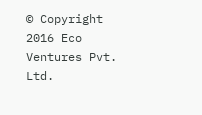© Copyright 2016 Eco Ventures Pvt. Ltd.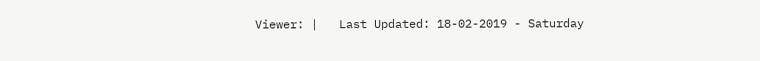Viewer: |   Last Updated: 18-02-2019 - Saturday